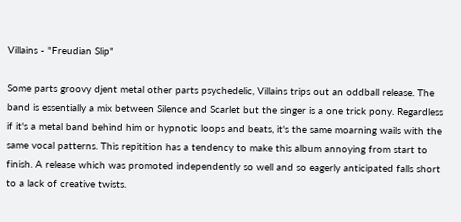Villains - "Freudian Slip"

Some parts groovy djent metal other parts psychedelic, Villains trips out an oddball release. The band is essentially a mix between Silence and Scarlet but the singer is a one trick pony. Regardless if it's a metal band behind him or hypnotic loops and beats, it's the same moarning wails with the same vocal patterns. This repitition has a tendency to make this album annoying from start to finish. A release which was promoted independently so well and so eagerly anticipated falls short to a lack of creative twists.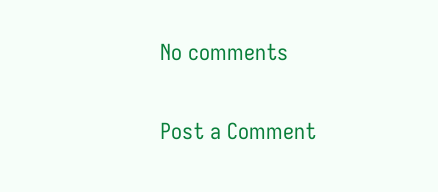No comments

Post a Comment